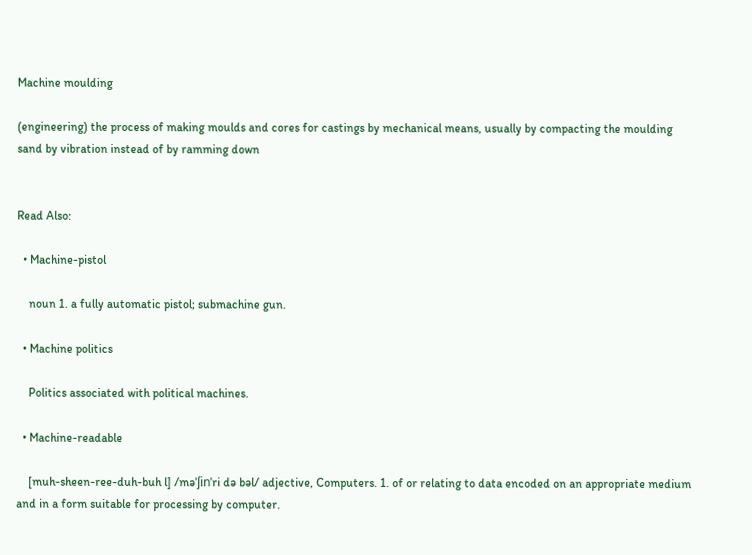Machine moulding

(engineering) the process of making moulds and cores for castings by mechanical means, usually by compacting the moulding sand by vibration instead of by ramming down


Read Also:

  • Machine-pistol

    noun 1. a fully automatic pistol; submachine gun.

  • Machine politics

    Politics associated with political machines.

  • Machine-readable

    [muh-sheen-ree-duh-buh l] /məˈʃinˈri də bəl/ adjective, Computers. 1. of or relating to data encoded on an appropriate medium and in a form suitable for processing by computer.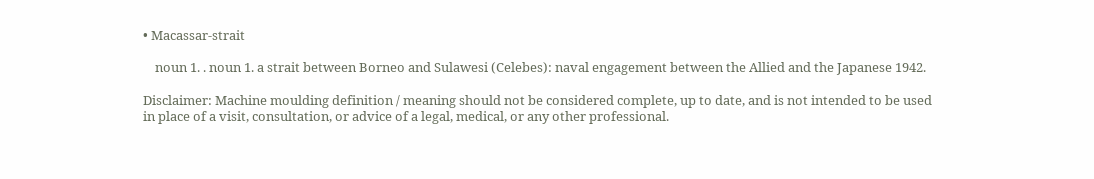• Macassar-strait

    noun 1. . noun 1. a strait between Borneo and Sulawesi (Celebes): naval engagement between the Allied and the Japanese 1942.

Disclaimer: Machine moulding definition / meaning should not be considered complete, up to date, and is not intended to be used in place of a visit, consultation, or advice of a legal, medical, or any other professional.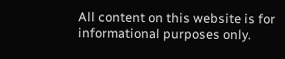All content on this website is for informational purposes only.